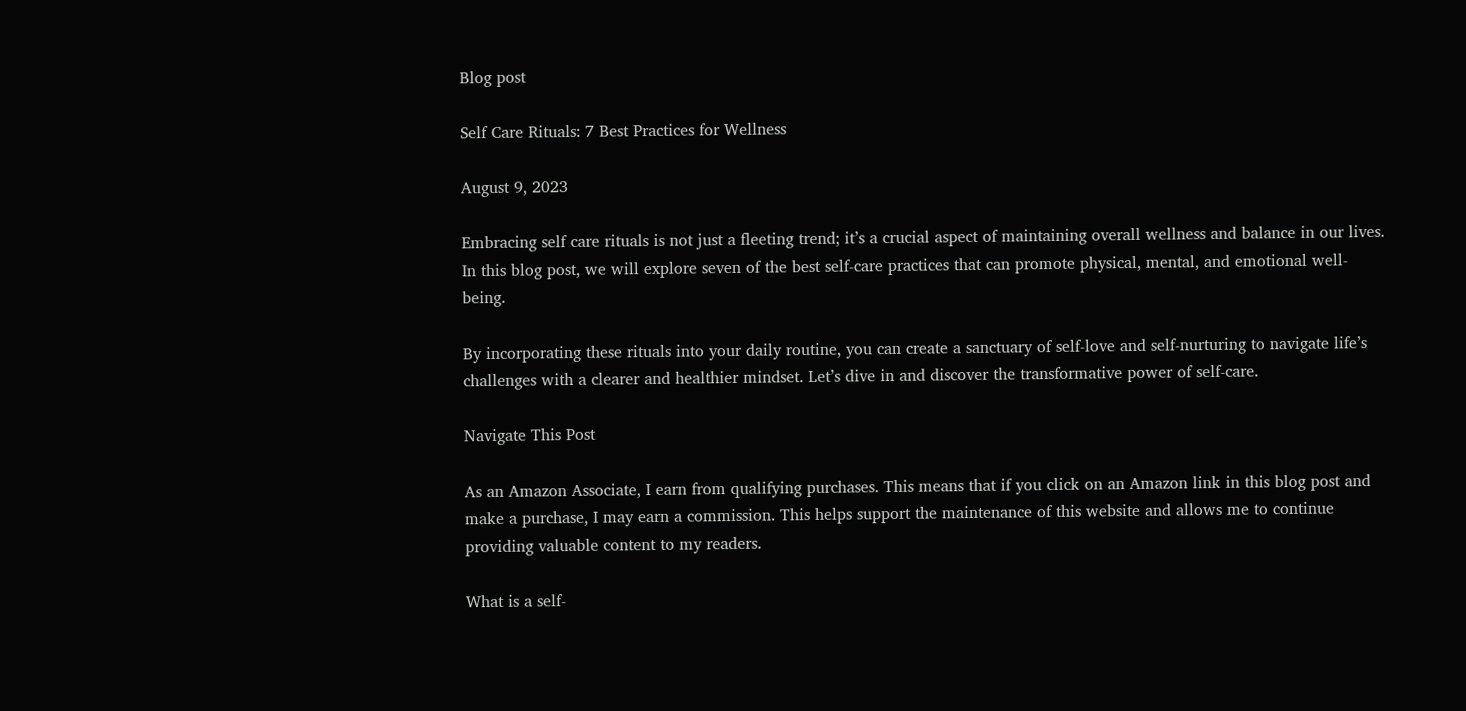Blog post

Self Care Rituals: 7 Best Practices for Wellness

August 9, 2023

Embracing self care rituals is not just a fleeting trend; it’s a crucial aspect of maintaining overall wellness and balance in our lives. In this blog post, we will explore seven of the best self-care practices that can promote physical, mental, and emotional well-being.

By incorporating these rituals into your daily routine, you can create a sanctuary of self-love and self-nurturing to navigate life’s challenges with a clearer and healthier mindset. Let’s dive in and discover the transformative power of self-care.

Navigate This Post

As an Amazon Associate, I earn from qualifying purchases. This means that if you click on an Amazon link in this blog post and make a purchase, I may earn a commission. This helps support the maintenance of this website and allows me to continue providing valuable content to my readers.

What is a self-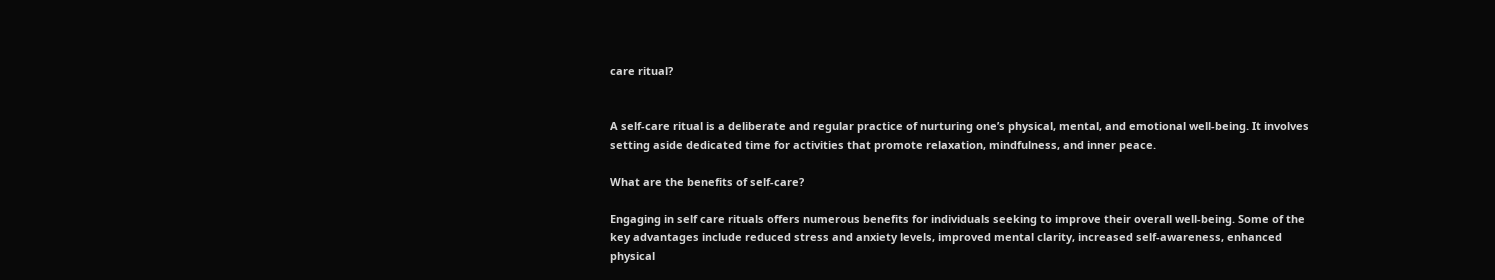care ritual?


A self-care ritual is a deliberate and regular practice of nurturing one’s physical, mental, and emotional well-being. It involves setting aside dedicated time for activities that promote relaxation, mindfulness, and inner peace.

What are the benefits of self-care?

Engaging in self care rituals offers numerous benefits for individuals seeking to improve their overall well-being. Some of the key advantages include reduced stress and anxiety levels, improved mental clarity, increased self-awareness, enhanced physical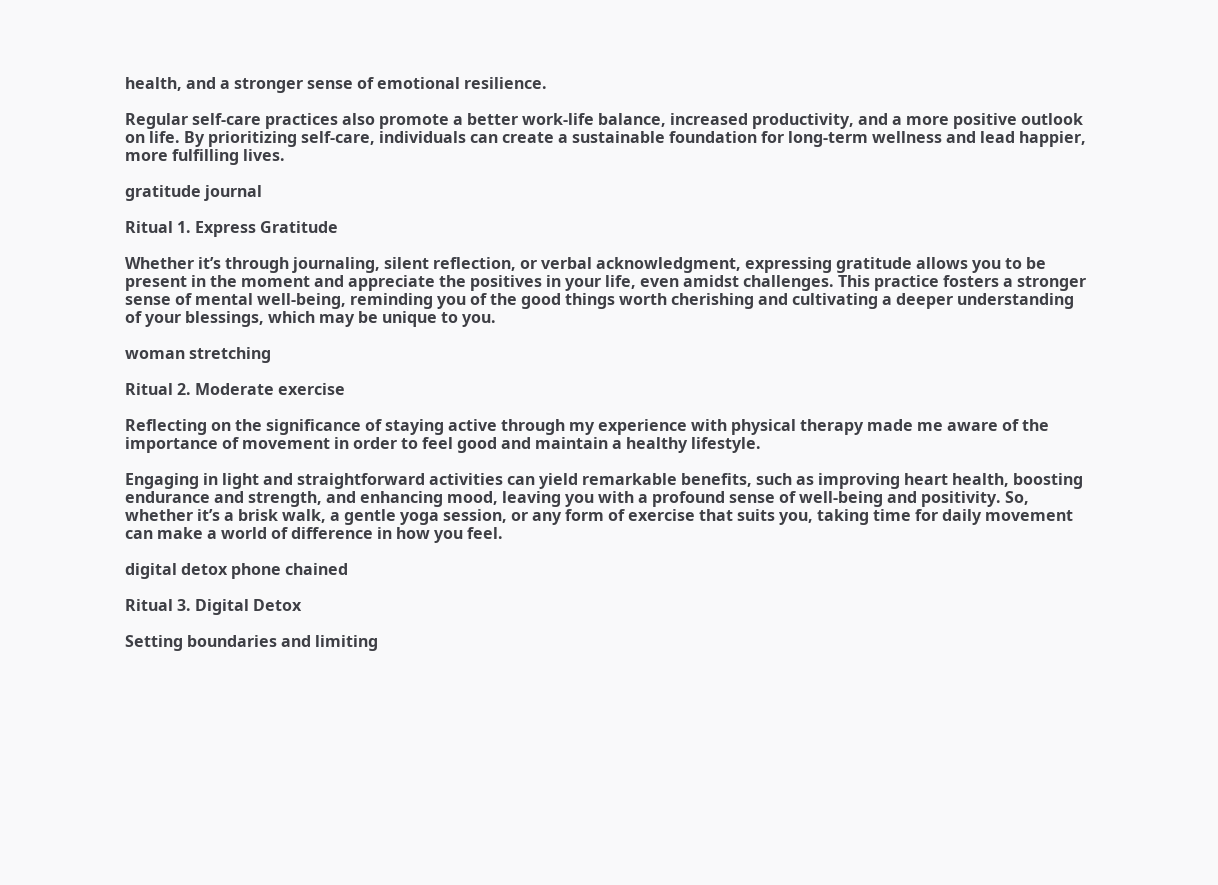health, and a stronger sense of emotional resilience.

Regular self-care practices also promote a better work-life balance, increased productivity, and a more positive outlook on life. By prioritizing self-care, individuals can create a sustainable foundation for long-term wellness and lead happier, more fulfilling lives.

gratitude journal

Ritual 1. Express Gratitude

Whether it’s through journaling, silent reflection, or verbal acknowledgment, expressing gratitude allows you to be present in the moment and appreciate the positives in your life, even amidst challenges. This practice fosters a stronger sense of mental well-being, reminding you of the good things worth cherishing and cultivating a deeper understanding of your blessings, which may be unique to you.

woman stretching

Ritual 2. Moderate exercise

Reflecting on the significance of staying active through my experience with physical therapy made me aware of the importance of movement in order to feel good and maintain a healthy lifestyle.

Engaging in light and straightforward activities can yield remarkable benefits, such as improving heart health, boosting endurance and strength, and enhancing mood, leaving you with a profound sense of well-being and positivity. So, whether it’s a brisk walk, a gentle yoga session, or any form of exercise that suits you, taking time for daily movement can make a world of difference in how you feel.

digital detox phone chained

Ritual 3. Digital Detox

Setting boundaries and limiting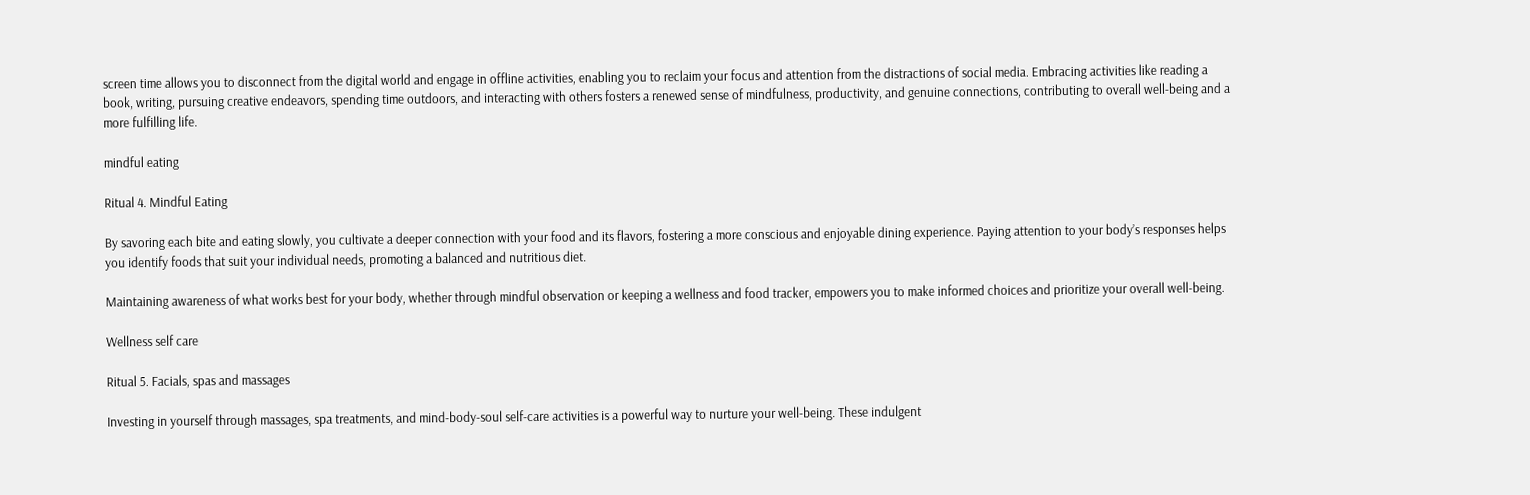screen time allows you to disconnect from the digital world and engage in offline activities, enabling you to reclaim your focus and attention from the distractions of social media. Embracing activities like reading a book, writing, pursuing creative endeavors, spending time outdoors, and interacting with others fosters a renewed sense of mindfulness, productivity, and genuine connections, contributing to overall well-being and a more fulfilling life.

mindful eating

Ritual 4. Mindful Eating

By savoring each bite and eating slowly, you cultivate a deeper connection with your food and its flavors, fostering a more conscious and enjoyable dining experience. Paying attention to your body’s responses helps you identify foods that suit your individual needs, promoting a balanced and nutritious diet.

Maintaining awareness of what works best for your body, whether through mindful observation or keeping a wellness and food tracker, empowers you to make informed choices and prioritize your overall well-being.

Wellness self care

Ritual 5. Facials, spas and massages

Investing in yourself through massages, spa treatments, and mind-body-soul self-care activities is a powerful way to nurture your well-being. These indulgent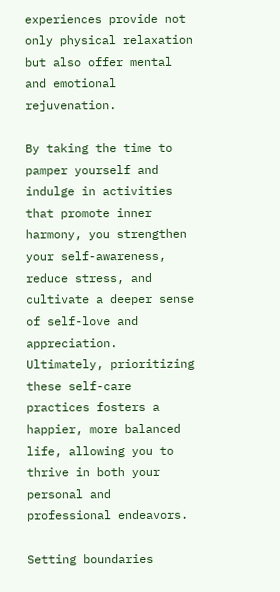experiences provide not only physical relaxation but also offer mental and emotional rejuvenation.

By taking the time to pamper yourself and indulge in activities that promote inner harmony, you strengthen your self-awareness, reduce stress, and cultivate a deeper sense of self-love and appreciation. Ultimately, prioritizing these self-care practices fosters a happier, more balanced life, allowing you to thrive in both your personal and professional endeavors.

Setting boundaries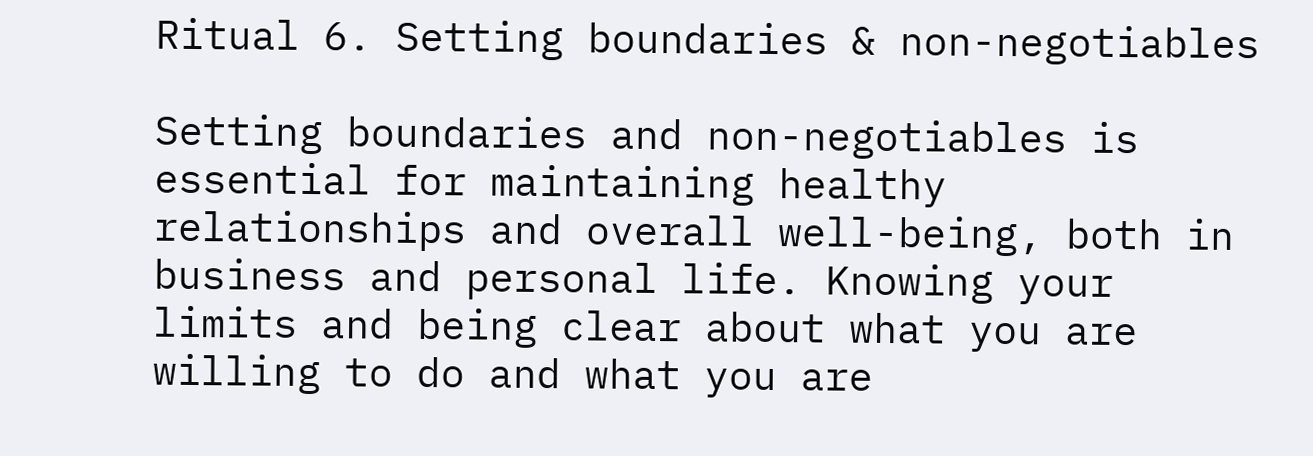Ritual 6. Setting boundaries & non-negotiables

Setting boundaries and non-negotiables is essential for maintaining healthy relationships and overall well-being, both in business and personal life. Knowing your limits and being clear about what you are willing to do and what you are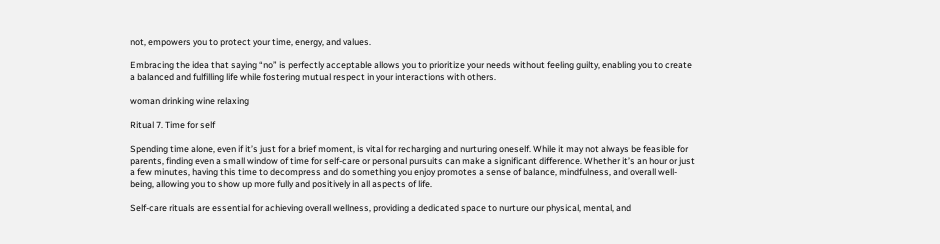not, empowers you to protect your time, energy, and values.

Embracing the idea that saying “no” is perfectly acceptable allows you to prioritize your needs without feeling guilty, enabling you to create a balanced and fulfilling life while fostering mutual respect in your interactions with others.

woman drinking wine relaxing

Ritual 7. Time for self

Spending time alone, even if it’s just for a brief moment, is vital for recharging and nurturing oneself. While it may not always be feasible for parents, finding even a small window of time for self-care or personal pursuits can make a significant difference. Whether it’s an hour or just a few minutes, having this time to decompress and do something you enjoy promotes a sense of balance, mindfulness, and overall well-being, allowing you to show up more fully and positively in all aspects of life.

Self-care rituals are essential for achieving overall wellness, providing a dedicated space to nurture our physical, mental, and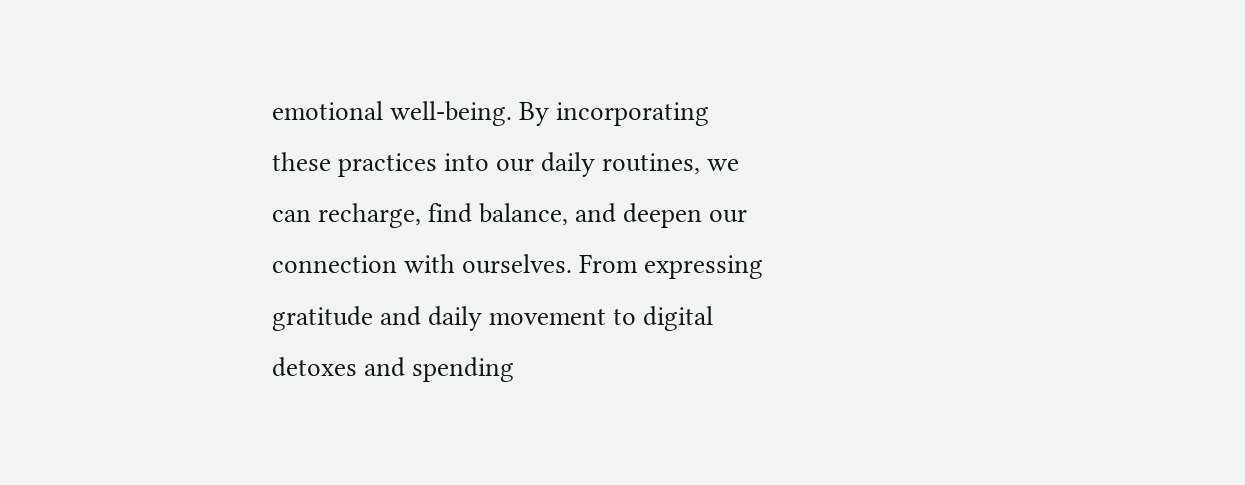emotional well-being. By incorporating these practices into our daily routines, we can recharge, find balance, and deepen our connection with ourselves. From expressing gratitude and daily movement to digital detoxes and spending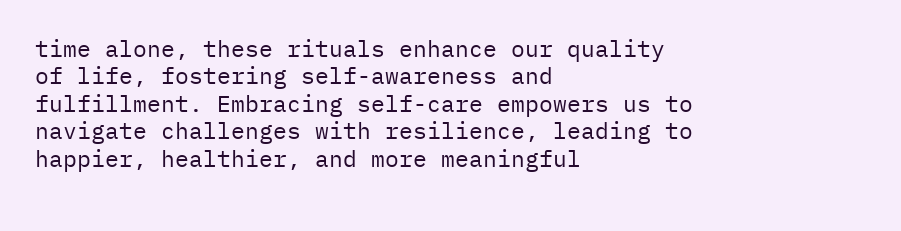time alone, these rituals enhance our quality of life, fostering self-awareness and fulfillment. Embracing self-care empowers us to navigate challenges with resilience, leading to happier, healthier, and more meaningful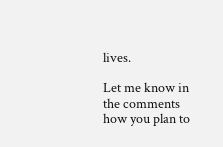lives.

Let me know in the comments how you plan to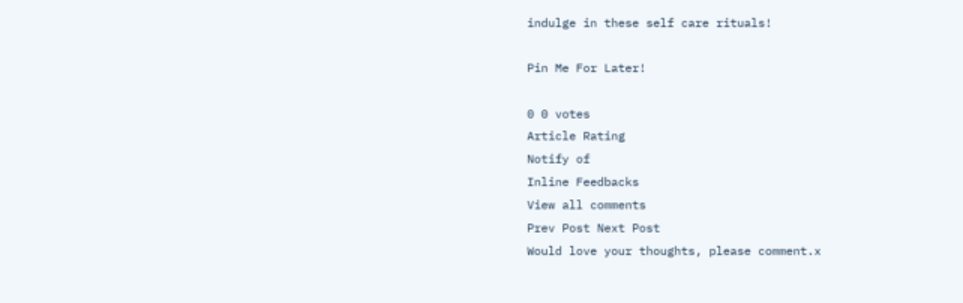indulge in these self care rituals!

Pin Me For Later!

0 0 votes
Article Rating
Notify of
Inline Feedbacks
View all comments
Prev Post Next Post
Would love your thoughts, please comment.x